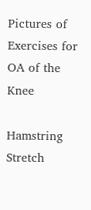Pictures of Exercises for OA of the Knee

Hamstring Stretch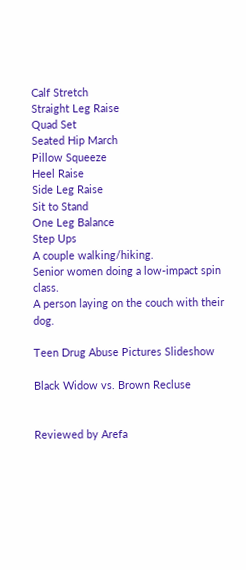Calf Stretch
Straight Leg Raise
Quad Set
Seated Hip March
Pillow Squeeze
Heel Raise
Side Leg Raise
Sit to Stand
One Leg Balance
Step Ups
A couple walking/hiking.
Senior women doing a low-impact spin class.
A person laying on the couch with their dog.

Teen Drug Abuse Pictures Slideshow

Black Widow vs. Brown Recluse


Reviewed by Arefa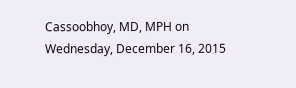Cassoobhoy, MD, MPH on Wednesday, December 16, 2015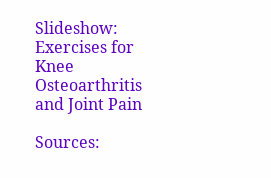Slideshow: Exercises for Knee Osteoarthritis and Joint Pain

Sources: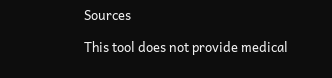Sources

This tool does not provide medical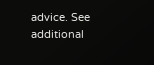advice. See additional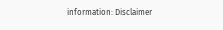information: Disclaimer